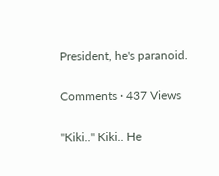President, he's paranoid.

Comments · 437 Views

"Kiki.." Kiki.. He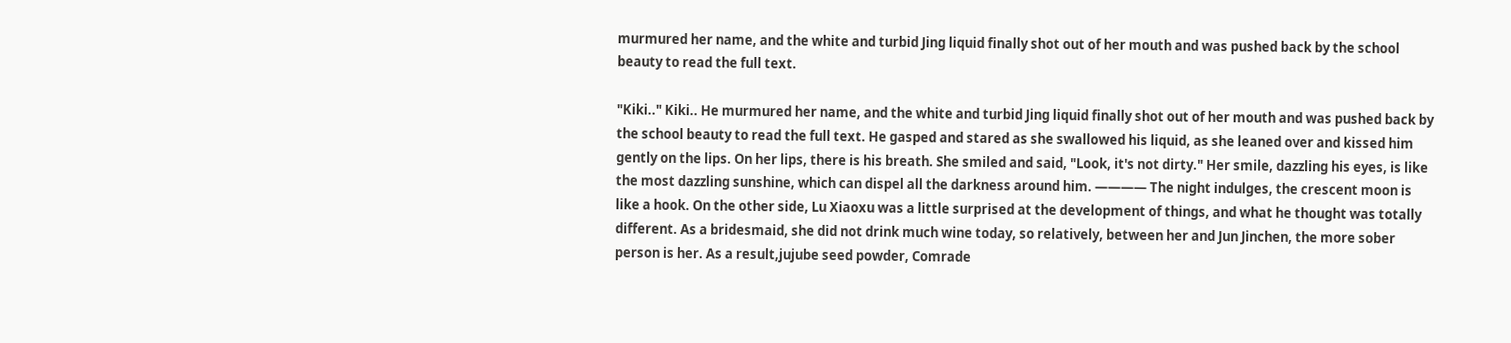murmured her name, and the white and turbid Jing liquid finally shot out of her mouth and was pushed back by the school beauty to read the full text.

"Kiki.." Kiki.. He murmured her name, and the white and turbid Jing liquid finally shot out of her mouth and was pushed back by the school beauty to read the full text. He gasped and stared as she swallowed his liquid, as she leaned over and kissed him gently on the lips. On her lips, there is his breath. She smiled and said, "Look, it's not dirty." Her smile, dazzling his eyes, is like the most dazzling sunshine, which can dispel all the darkness around him. ———— The night indulges, the crescent moon is like a hook. On the other side, Lu Xiaoxu was a little surprised at the development of things, and what he thought was totally different. As a bridesmaid, she did not drink much wine today, so relatively, between her and Jun Jinchen, the more sober person is her. As a result,jujube seed powder, Comrade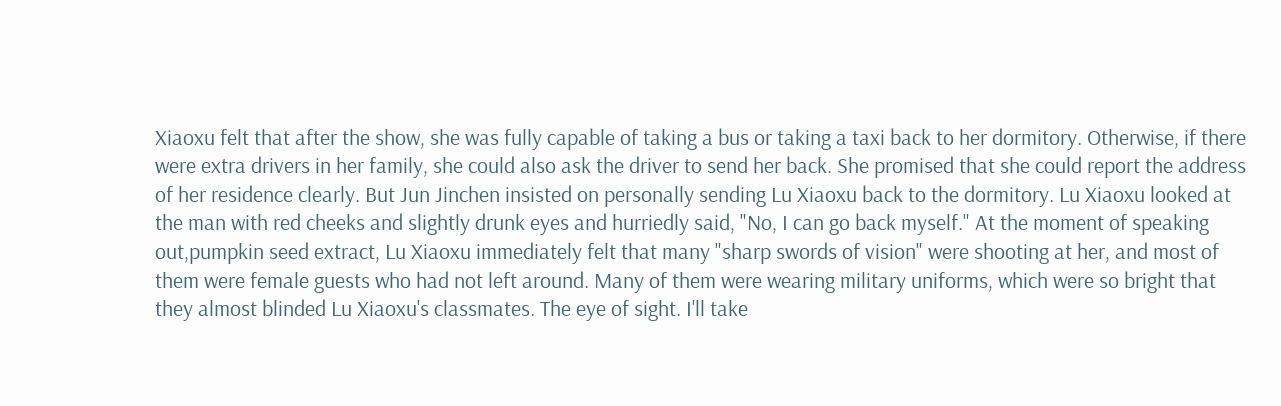Xiaoxu felt that after the show, she was fully capable of taking a bus or taking a taxi back to her dormitory. Otherwise, if there were extra drivers in her family, she could also ask the driver to send her back. She promised that she could report the address of her residence clearly. But Jun Jinchen insisted on personally sending Lu Xiaoxu back to the dormitory. Lu Xiaoxu looked at the man with red cheeks and slightly drunk eyes and hurriedly said, "No, I can go back myself." At the moment of speaking out,pumpkin seed extract, Lu Xiaoxu immediately felt that many "sharp swords of vision" were shooting at her, and most of them were female guests who had not left around. Many of them were wearing military uniforms, which were so bright that they almost blinded Lu Xiaoxu's classmates. The eye of sight. I'll take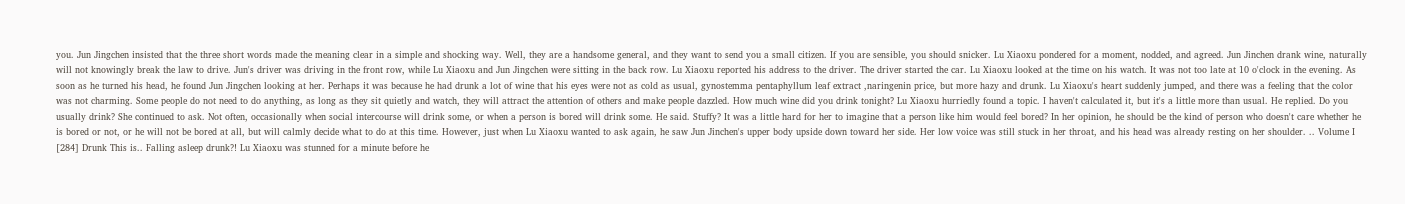you. Jun Jingchen insisted that the three short words made the meaning clear in a simple and shocking way. Well, they are a handsome general, and they want to send you a small citizen. If you are sensible, you should snicker. Lu Xiaoxu pondered for a moment, nodded, and agreed. Jun Jinchen drank wine, naturally will not knowingly break the law to drive. Jun's driver was driving in the front row, while Lu Xiaoxu and Jun Jingchen were sitting in the back row. Lu Xiaoxu reported his address to the driver. The driver started the car. Lu Xiaoxu looked at the time on his watch. It was not too late at 10 o'clock in the evening. As soon as he turned his head, he found Jun Jingchen looking at her. Perhaps it was because he had drunk a lot of wine that his eyes were not as cold as usual, gynostemma pentaphyllum leaf extract ,naringenin price, but more hazy and drunk. Lu Xiaoxu's heart suddenly jumped, and there was a feeling that the color was not charming. Some people do not need to do anything, as long as they sit quietly and watch, they will attract the attention of others and make people dazzled. How much wine did you drink tonight? Lu Xiaoxu hurriedly found a topic. I haven't calculated it, but it's a little more than usual. He replied. Do you usually drink? She continued to ask. Not often, occasionally when social intercourse will drink some, or when a person is bored will drink some. He said. Stuffy? It was a little hard for her to imagine that a person like him would feel bored? In her opinion, he should be the kind of person who doesn't care whether he is bored or not, or he will not be bored at all, but will calmly decide what to do at this time. However, just when Lu Xiaoxu wanted to ask again, he saw Jun Jinchen's upper body upside down toward her side. Her low voice was still stuck in her throat, and his head was already resting on her shoulder. .. Volume I [284] Drunk This is.. Falling asleep drunk?! Lu Xiaoxu was stunned for a minute before he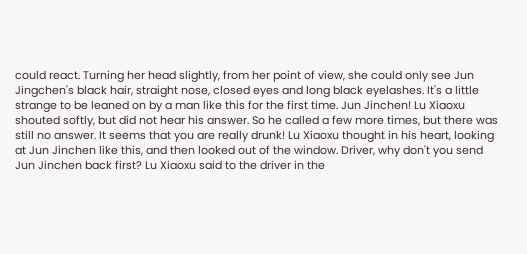could react. Turning her head slightly, from her point of view, she could only see Jun Jingchen's black hair, straight nose, closed eyes and long black eyelashes. It's a little strange to be leaned on by a man like this for the first time. Jun Jinchen! Lu Xiaoxu shouted softly, but did not hear his answer. So he called a few more times, but there was still no answer. It seems that you are really drunk! Lu Xiaoxu thought in his heart, looking at Jun Jinchen like this, and then looked out of the window. Driver, why don't you send Jun Jinchen back first? Lu Xiaoxu said to the driver in the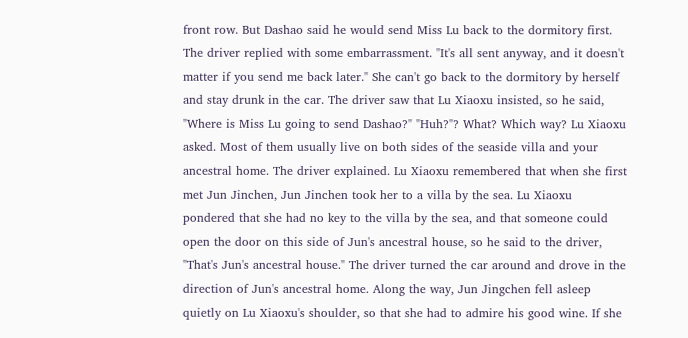front row. But Dashao said he would send Miss Lu back to the dormitory first. The driver replied with some embarrassment. "It's all sent anyway, and it doesn't matter if you send me back later." She can't go back to the dormitory by herself and stay drunk in the car. The driver saw that Lu Xiaoxu insisted, so he said, "Where is Miss Lu going to send Dashao?" "Huh?"? What? Which way? Lu Xiaoxu asked. Most of them usually live on both sides of the seaside villa and your ancestral home. The driver explained. Lu Xiaoxu remembered that when she first met Jun Jinchen, Jun Jinchen took her to a villa by the sea. Lu Xiaoxu pondered that she had no key to the villa by the sea, and that someone could open the door on this side of Jun's ancestral house, so he said to the driver, "That's Jun's ancestral house." The driver turned the car around and drove in the direction of Jun's ancestral home. Along the way, Jun Jingchen fell asleep quietly on Lu Xiaoxu's shoulder, so that she had to admire his good wine. If she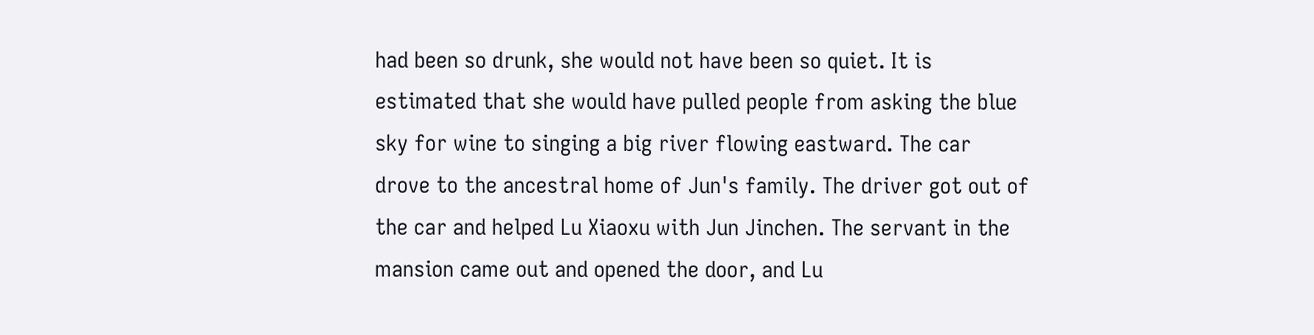had been so drunk, she would not have been so quiet. It is estimated that she would have pulled people from asking the blue sky for wine to singing a big river flowing eastward. The car drove to the ancestral home of Jun's family. The driver got out of the car and helped Lu Xiaoxu with Jun Jinchen. The servant in the mansion came out and opened the door, and Lu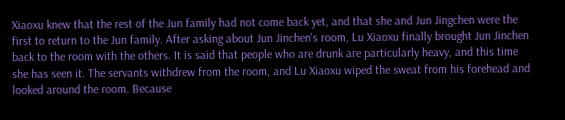Xiaoxu knew that the rest of the Jun family had not come back yet, and that she and Jun Jingchen were the first to return to the Jun family. After asking about Jun Jinchen's room, Lu Xiaoxu finally brought Jun Jinchen back to the room with the others. It is said that people who are drunk are particularly heavy, and this time she has seen it. The servants withdrew from the room, and Lu Xiaoxu wiped the sweat from his forehead and looked around the room. Because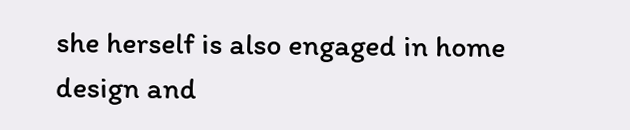she herself is also engaged in home design and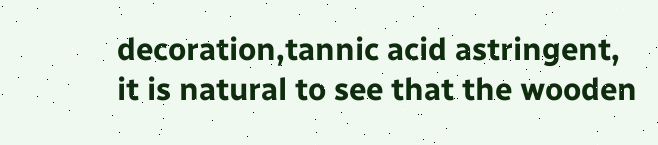decoration,tannic acid astringent, it is natural to see that the wooden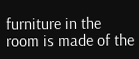furniture in the room is made of the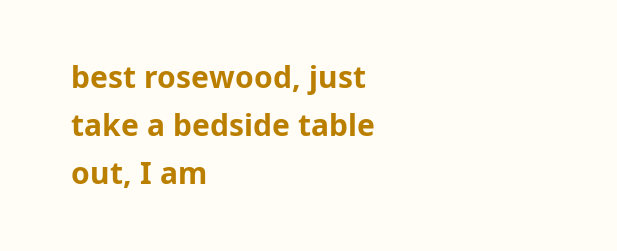best rosewood, just take a bedside table out, I am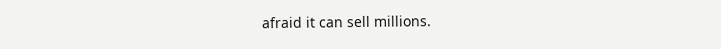afraid it can sell millions.